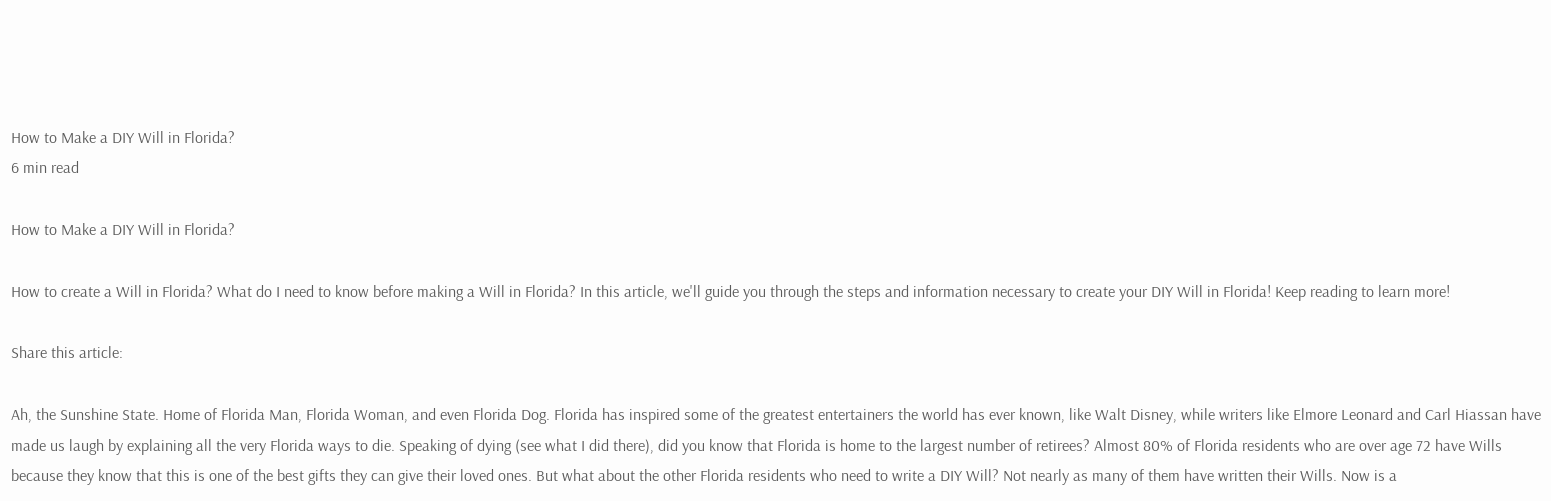How to Make a DIY Will in Florida?
6 min read

How to Make a DIY Will in Florida?

How to create a Will in Florida? What do I need to know before making a Will in Florida? In this article, we'll guide you through the steps and information necessary to create your DIY Will in Florida! Keep reading to learn more!

Share this article:

Ah, the Sunshine State. Home of Florida Man, Florida Woman, and even Florida Dog. Florida has inspired some of the greatest entertainers the world has ever known, like Walt Disney, while writers like Elmore Leonard and Carl Hiassan have made us laugh by explaining all the very Florida ways to die. Speaking of dying (see what I did there), did you know that Florida is home to the largest number of retirees? Almost 80% of Florida residents who are over age 72 have Wills because they know that this is one of the best gifts they can give their loved ones. But what about the other Florida residents who need to write a DIY Will? Not nearly as many of them have written their Wills. Now is a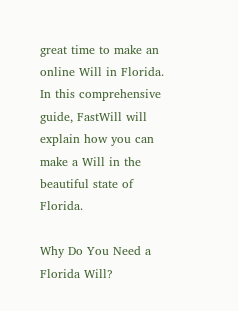great time to make an online Will in Florida. In this comprehensive guide, FastWill will explain how you can make a Will in the beautiful state of Florida.

Why Do You Need a Florida Will?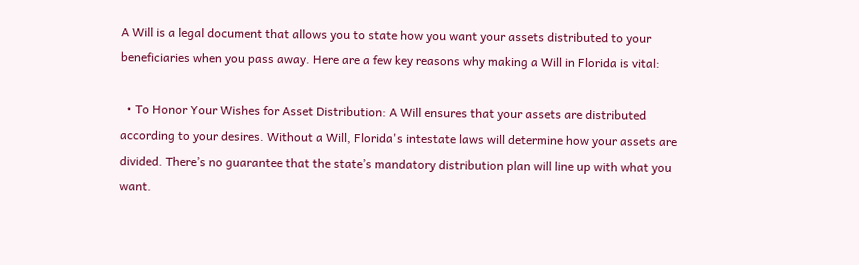A Will is a legal document that allows you to state how you want your assets distributed to your beneficiaries when you pass away. Here are a few key reasons why making a Will in Florida is vital:

  • To Honor Your Wishes for Asset Distribution: A Will ensures that your assets are distributed according to your desires. Without a Will, Florida's intestate laws will determine how your assets are divided. There’s no guarantee that the state’s mandatory distribution plan will line up with what you want.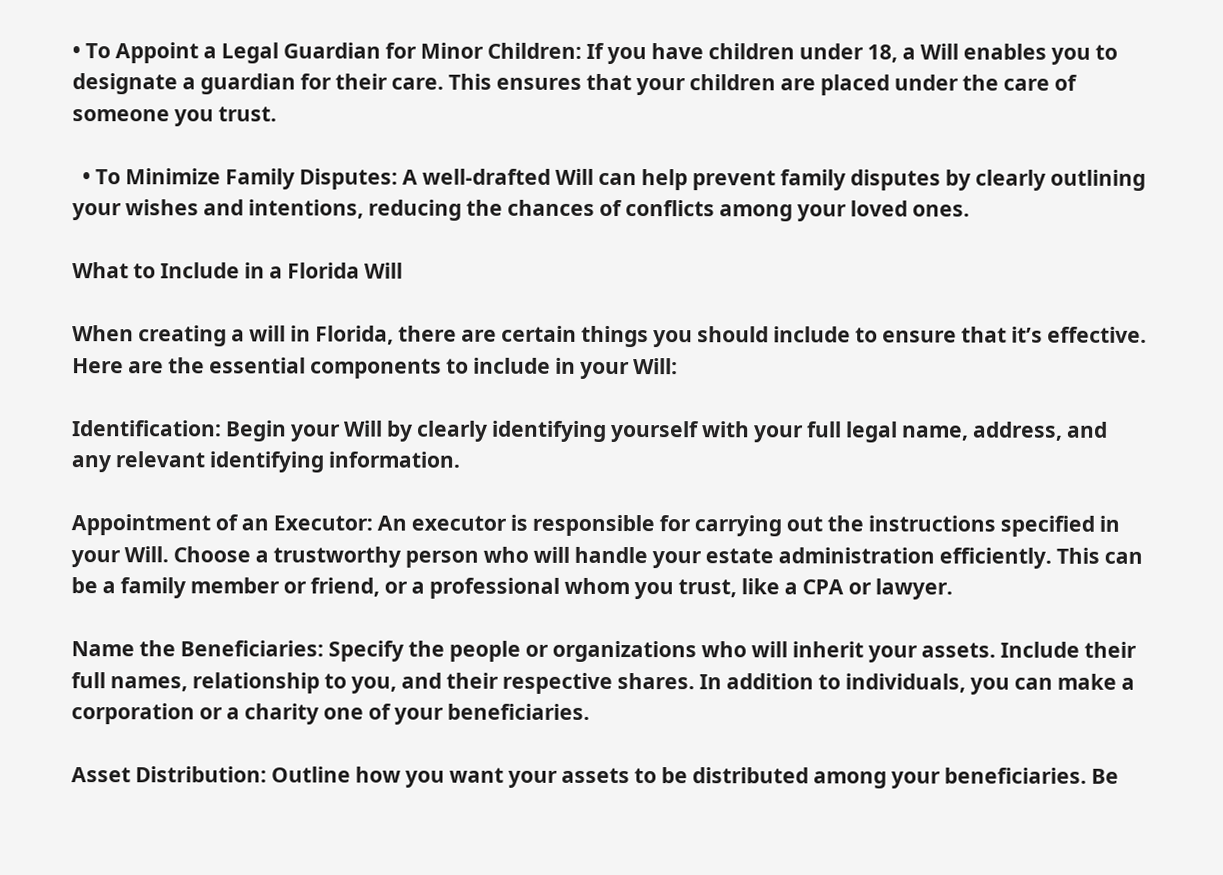• To Appoint a Legal Guardian for Minor Children: If you have children under 18, a Will enables you to designate a guardian for their care. This ensures that your children are placed under the care of someone you trust.

  • To Minimize Family Disputes: A well-drafted Will can help prevent family disputes by clearly outlining your wishes and intentions, reducing the chances of conflicts among your loved ones.

What to Include in a Florida Will

When creating a will in Florida, there are certain things you should include to ensure that it’s effective. Here are the essential components to include in your Will:

Identification: Begin your Will by clearly identifying yourself with your full legal name, address, and any relevant identifying information.

Appointment of an Executor: An executor is responsible for carrying out the instructions specified in your Will. Choose a trustworthy person who will handle your estate administration efficiently. This can be a family member or friend, or a professional whom you trust, like a CPA or lawyer.

Name the Beneficiaries: Specify the people or organizations who will inherit your assets. Include their full names, relationship to you, and their respective shares. In addition to individuals, you can make a corporation or a charity one of your beneficiaries.

Asset Distribution: Outline how you want your assets to be distributed among your beneficiaries. Be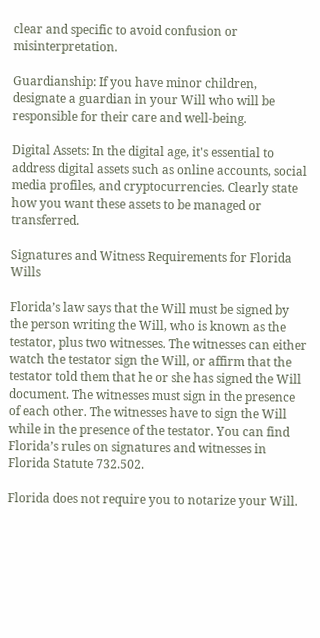clear and specific to avoid confusion or misinterpretation.

Guardianship: If you have minor children, designate a guardian in your Will who will be responsible for their care and well-being.

Digital Assets: In the digital age, it's essential to address digital assets such as online accounts, social media profiles, and cryptocurrencies. Clearly state how you want these assets to be managed or transferred.

Signatures and Witness Requirements for Florida Wills

Florida’s law says that the Will must be signed by the person writing the Will, who is known as the testator, plus two witnesses. The witnesses can either watch the testator sign the Will, or affirm that the testator told them that he or she has signed the Will document. The witnesses must sign in the presence of each other. The witnesses have to sign the Will while in the presence of the testator. You can find Florida’s rules on signatures and witnesses in Florida Statute 732.502.

Florida does not require you to notarize your Will.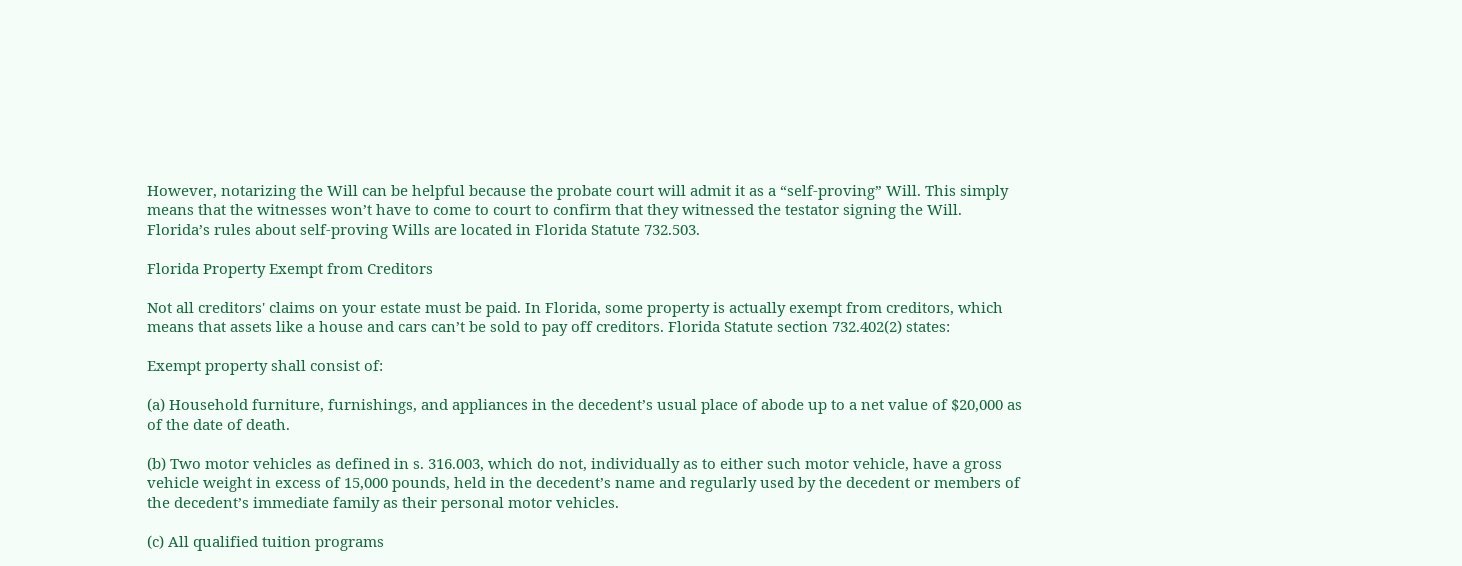However, notarizing the Will can be helpful because the probate court will admit it as a “self-proving” Will. This simply means that the witnesses won’t have to come to court to confirm that they witnessed the testator signing the Will. Florida’s rules about self-proving Wills are located in Florida Statute 732.503.

Florida Property Exempt from Creditors

Not all creditors' claims on your estate must be paid. In Florida, some property is actually exempt from creditors, which means that assets like a house and cars can’t be sold to pay off creditors. Florida Statute section 732.402(2) states:

Exempt property shall consist of:

(a) Household furniture, furnishings, and appliances in the decedent’s usual place of abode up to a net value of $20,000 as of the date of death.

(b) Two motor vehicles as defined in s. 316.003, which do not, individually as to either such motor vehicle, have a gross vehicle weight in excess of 15,000 pounds, held in the decedent’s name and regularly used by the decedent or members of the decedent’s immediate family as their personal motor vehicles.

(c) All qualified tuition programs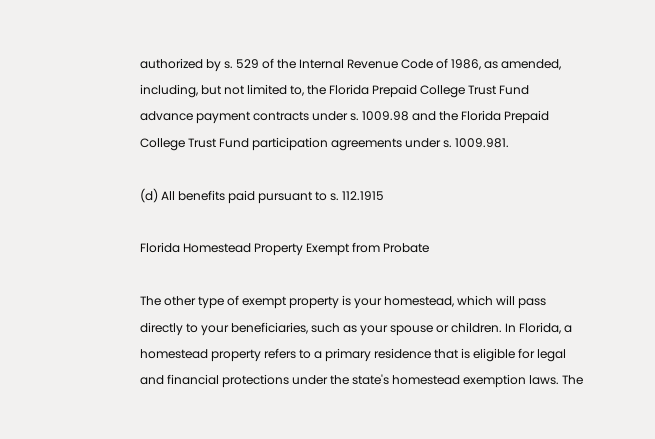authorized by s. 529 of the Internal Revenue Code of 1986, as amended, including, but not limited to, the Florida Prepaid College Trust Fund advance payment contracts under s. 1009.98 and the Florida Prepaid College Trust Fund participation agreements under s. 1009.981.

(d) All benefits paid pursuant to s. 112.1915

Florida Homestead Property Exempt from Probate

The other type of exempt property is your homestead, which will pass directly to your beneficiaries, such as your spouse or children. In Florida, a homestead property refers to a primary residence that is eligible for legal and financial protections under the state's homestead exemption laws. The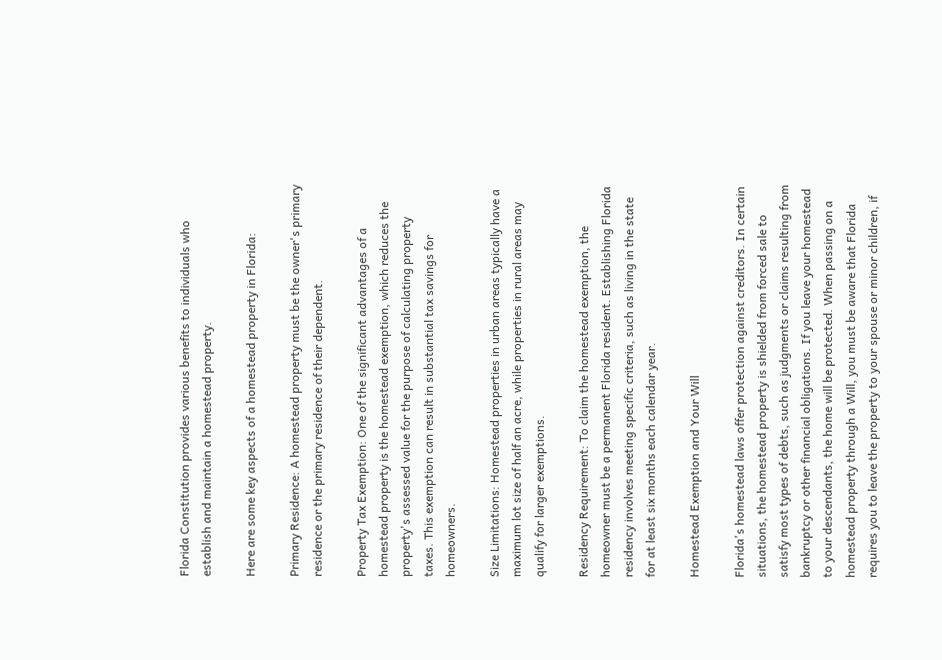Florida Constitution provides various benefits to individuals who establish and maintain a homestead property.

Here are some key aspects of a homestead property in Florida:

Primary Residence: A homestead property must be the owner's primary residence or the primary residence of their dependent.

Property Tax Exemption: One of the significant advantages of a homestead property is the homestead exemption, which reduces the property's assessed value for the purpose of calculating property taxes. This exemption can result in substantial tax savings for homeowners.

Size Limitations: Homestead properties in urban areas typically have a maximum lot size of half an acre, while properties in rural areas may qualify for larger exemptions.

Residency Requirement: To claim the homestead exemption, the homeowner must be a permanent Florida resident. Establishing Florida residency involves meeting specific criteria, such as living in the state for at least six months each calendar year.

Homestead Exemption and Your Will

Florida's homestead laws offer protection against creditors. In certain situations, the homestead property is shielded from forced sale to satisfy most types of debts, such as judgments or claims resulting from bankruptcy or other financial obligations. If you leave your homestead to your descendants, the home will be protected. When passing on a homestead property through a Will, you must be aware that Florida requires you to leave the property to your spouse or minor children, if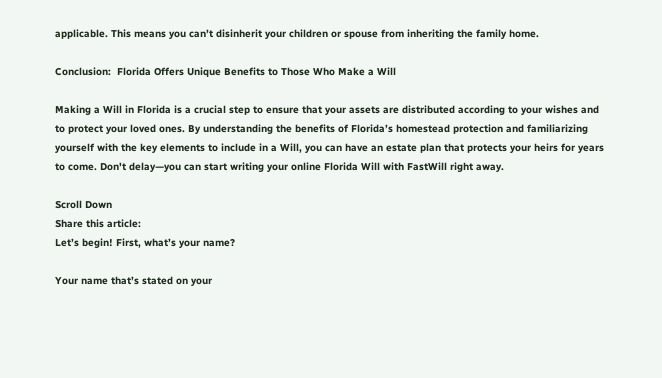applicable. This means you can’t disinherit your children or spouse from inheriting the family home.

Conclusion:  Florida Offers Unique Benefits to Those Who Make a Will

Making a Will in Florida is a crucial step to ensure that your assets are distributed according to your wishes and to protect your loved ones. By understanding the benefits of Florida’s homestead protection and familiarizing yourself with the key elements to include in a Will, you can have an estate plan that protects your heirs for years to come. Don't delay—you can start writing your online Florida Will with FastWill right away.

Scroll Down
Share this article:
Let’s begin! First, what’s your name?

Your name that’s stated on your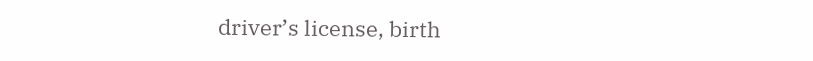driver’s license, birth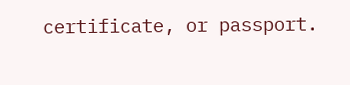certificate, or passport.